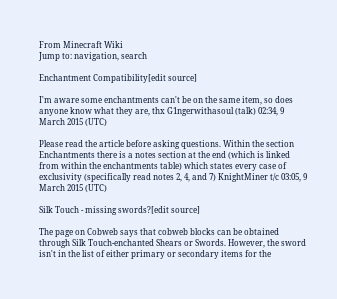From Minecraft Wiki
Jump to: navigation, search

Enchantment Compatibility[edit source]

I'm aware some enchantments can't be on the same item, so does anyone know what they are, thx G1ngerwithasoul (talk) 02:34, 9 March 2015 (UTC)

Please read the article before asking questions. Within the section Enchantments there is a notes section at the end (which is linked from within the enchantments table) which states every case of exclusivity (specifically read notes 2, 4, and 7) KnightMiner t/c 03:05, 9 March 2015 (UTC)

Silk Touch - missing swords?[edit source]

The page on Cobweb says that cobweb blocks can be obtained through Silk Touch-enchanted Shears or Swords. However, the sword isn't in the list of either primary or secondary items for the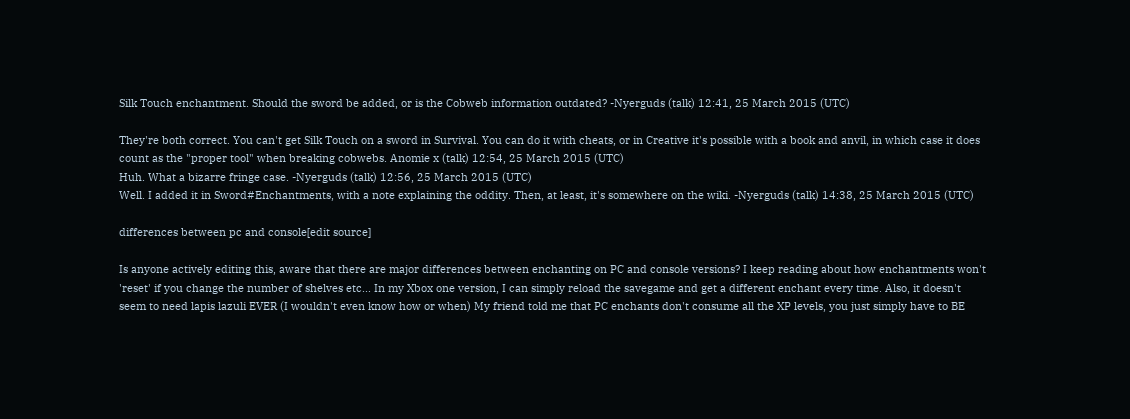Silk Touch enchantment. Should the sword be added, or is the Cobweb information outdated? -Nyerguds (talk) 12:41, 25 March 2015 (UTC)

They're both correct. You can't get Silk Touch on a sword in Survival. You can do it with cheats, or in Creative it's possible with a book and anvil, in which case it does count as the "proper tool" when breaking cobwebs. Anomie x (talk) 12:54, 25 March 2015 (UTC)
Huh. What a bizarre fringe case. -Nyerguds (talk) 12:56, 25 March 2015 (UTC)
Well. I added it in Sword#Enchantments, with a note explaining the oddity. Then, at least, it's somewhere on the wiki. -Nyerguds (talk) 14:38, 25 March 2015 (UTC)

differences between pc and console[edit source]

Is anyone actively editing this, aware that there are major differences between enchanting on PC and console versions? I keep reading about how enchantments won't 'reset' if you change the number of shelves etc... In my Xbox one version, I can simply reload the savegame and get a different enchant every time. Also, it doesn't seem to need lapis lazuli EVER (I wouldn't even know how or when) My friend told me that PC enchants don't consume all the XP levels, you just simply have to BE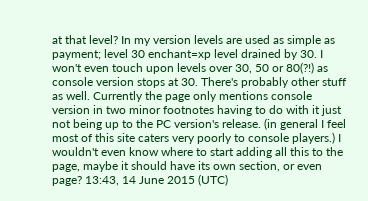at that level? In my version levels are used as simple as payment; level 30 enchant=xp level drained by 30. I won't even touch upon levels over 30, 50 or 80(?!) as console version stops at 30. There's probably other stuff as well. Currently the page only mentions console version in two minor footnotes having to do with it just not being up to the PC version's release. (in general I feel most of this site caters very poorly to console players.) I wouldn't even know where to start adding all this to the page, maybe it should have its own section, or even page? 13:43, 14 June 2015 (UTC)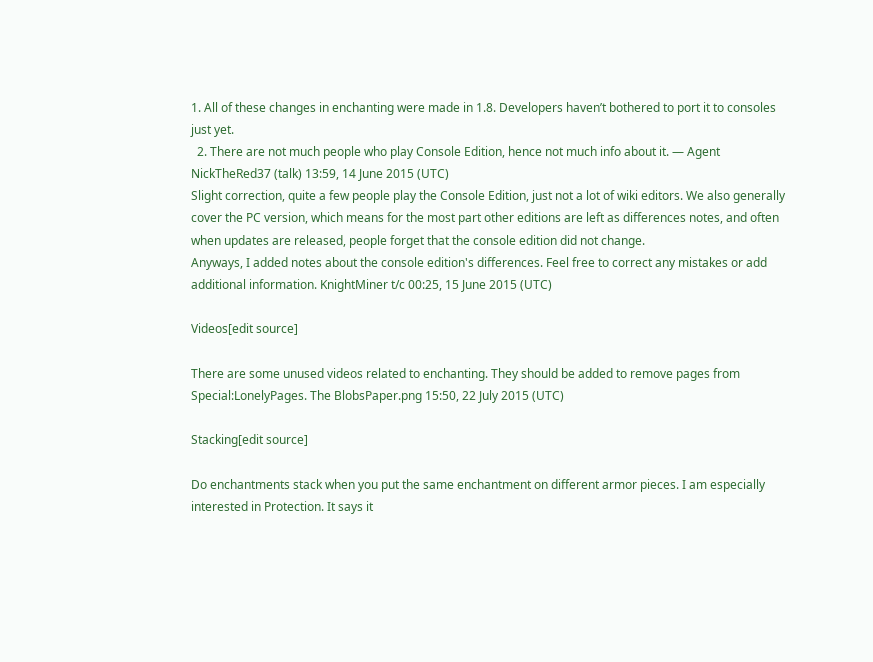1. All of these changes in enchanting were made in 1.8. Developers haven’t bothered to port it to consoles just yet.
  2. There are not much people who play Console Edition, hence not much info about it. — Agent NickTheRed37 (talk) 13:59, 14 June 2015 (UTC)
Slight correction, quite a few people play the Console Edition, just not a lot of wiki editors. We also generally cover the PC version, which means for the most part other editions are left as differences notes, and often when updates are released, people forget that the console edition did not change.
Anyways, I added notes about the console edition's differences. Feel free to correct any mistakes or add additional information. KnightMiner t/c 00:25, 15 June 2015 (UTC)

Videos[edit source]

There are some unused videos related to enchanting. They should be added to remove pages from Special:LonelyPages. The BlobsPaper.png 15:50, 22 July 2015 (UTC)

Stacking[edit source]

Do enchantments stack when you put the same enchantment on different armor pieces. I am especially interested in Protection. It says it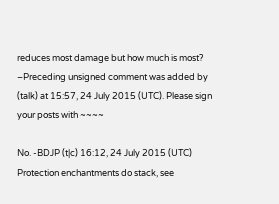reduces most damage but how much is most? –Preceding unsigned comment was added by (talk) at 15:57, 24 July 2015 (UTC). Please sign your posts with ~~~~

No. -BDJP (t|c) 16:12, 24 July 2015 (UTC)
Protection enchantments do stack, see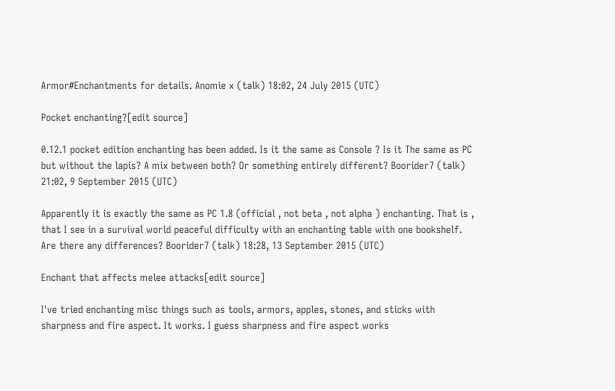Armor#Enchantments for details. Anomie x (talk) 18:02, 24 July 2015 (UTC)

Pocket enchanting?[edit source]

0.12.1 pocket edition enchanting has been added. Is it the same as Console ? Is it The same as PC but without the lapis? A mix between both? Or something entirely different? Boorider7 (talk) 21:02, 9 September 2015 (UTC)

Apparently it is exactly the same as PC 1.8 (official , not beta , not alpha ) enchanting. That is , that I see in a survival world peaceful difficulty with an enchanting table with one bookshelf. Are there any differences? Boorider7 (talk) 18:28, 13 September 2015 (UTC)

Enchant that affects melee attacks[edit source]

I've tried enchanting misc things such as tools, armors, apples, stones, and sticks with sharpness and fire aspect. It works. I guess sharpness and fire aspect works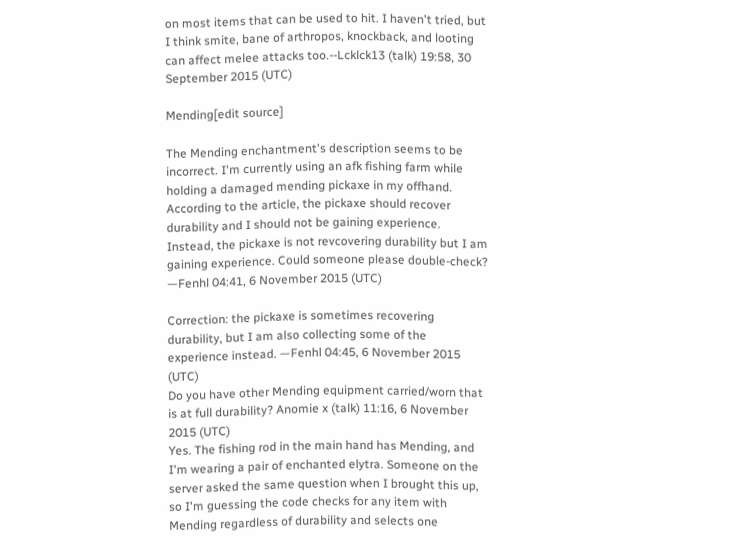on most items that can be used to hit. I haven't tried, but I think smite, bane of arthropos, knockback, and looting can affect melee attacks too.--Lcklck13 (talk) 19:58, 30 September 2015 (UTC)

Mending[edit source]

The Mending enchantment's description seems to be incorrect. I'm currently using an afk fishing farm while holding a damaged mending pickaxe in my offhand. According to the article, the pickaxe should recover durability and I should not be gaining experience. Instead, the pickaxe is not revcovering durability but I am gaining experience. Could someone please double-check? —Fenhl 04:41, 6 November 2015 (UTC)

Correction: the pickaxe is sometimes recovering durability, but I am also collecting some of the experience instead. —Fenhl 04:45, 6 November 2015 (UTC)
Do you have other Mending equipment carried/worn that is at full durability? Anomie x (talk) 11:16, 6 November 2015 (UTC)
Yes. The fishing rod in the main hand has Mending, and I'm wearing a pair of enchanted elytra. Someone on the server asked the same question when I brought this up, so I'm guessing the code checks for any item with Mending regardless of durability and selects one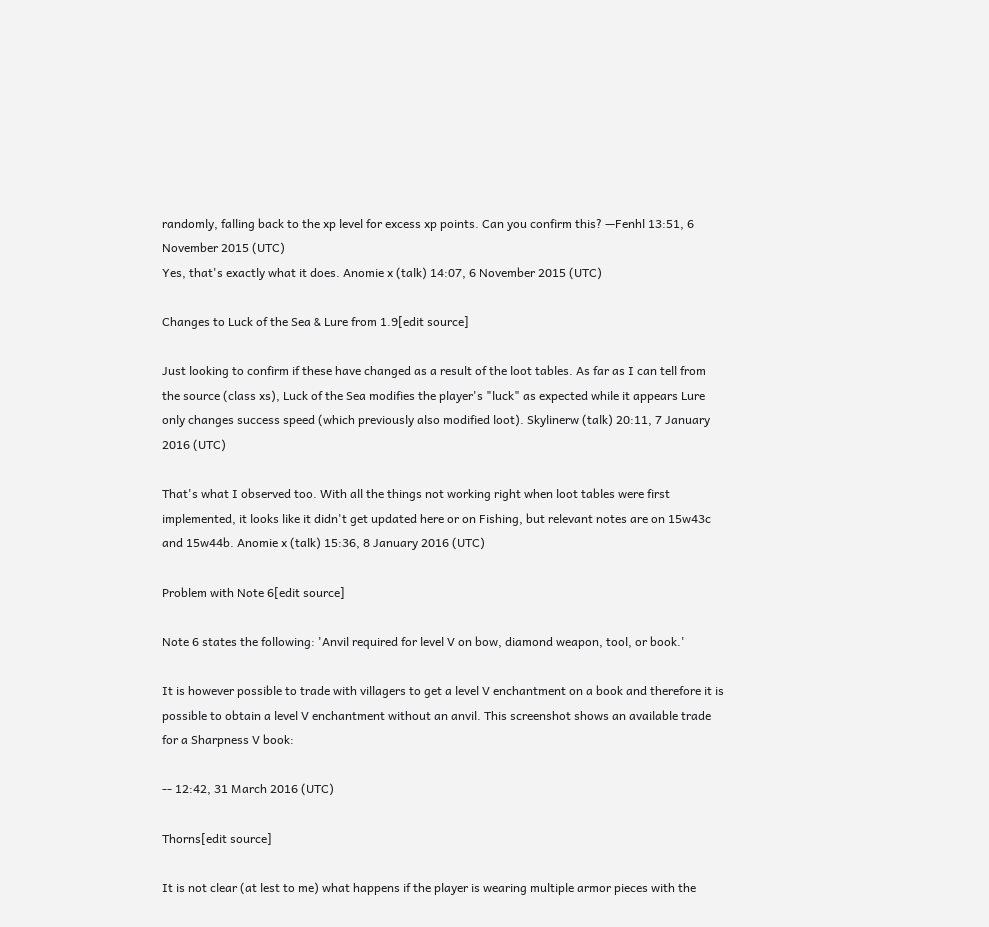randomly, falling back to the xp level for excess xp points. Can you confirm this? —Fenhl 13:51, 6 November 2015 (UTC)
Yes, that's exactly what it does. Anomie x (talk) 14:07, 6 November 2015 (UTC)

Changes to Luck of the Sea & Lure from 1.9[edit source]

Just looking to confirm if these have changed as a result of the loot tables. As far as I can tell from the source (class xs), Luck of the Sea modifies the player's "luck" as expected while it appears Lure only changes success speed (which previously also modified loot). Skylinerw (talk) 20:11, 7 January 2016 (UTC)

That's what I observed too. With all the things not working right when loot tables were first implemented, it looks like it didn't get updated here or on Fishing, but relevant notes are on 15w43c and 15w44b. Anomie x (talk) 15:36, 8 January 2016 (UTC)

Problem with Note 6[edit source]

Note 6 states the following: 'Anvil required for level V on bow, diamond weapon, tool, or book.'

It is however possible to trade with villagers to get a level V enchantment on a book and therefore it is possible to obtain a level V enchantment without an anvil. This screenshot shows an available trade for a Sharpness V book:

-- 12:42, 31 March 2016 (UTC)

Thorns[edit source]

It is not clear (at lest to me) what happens if the player is wearing multiple armor pieces with the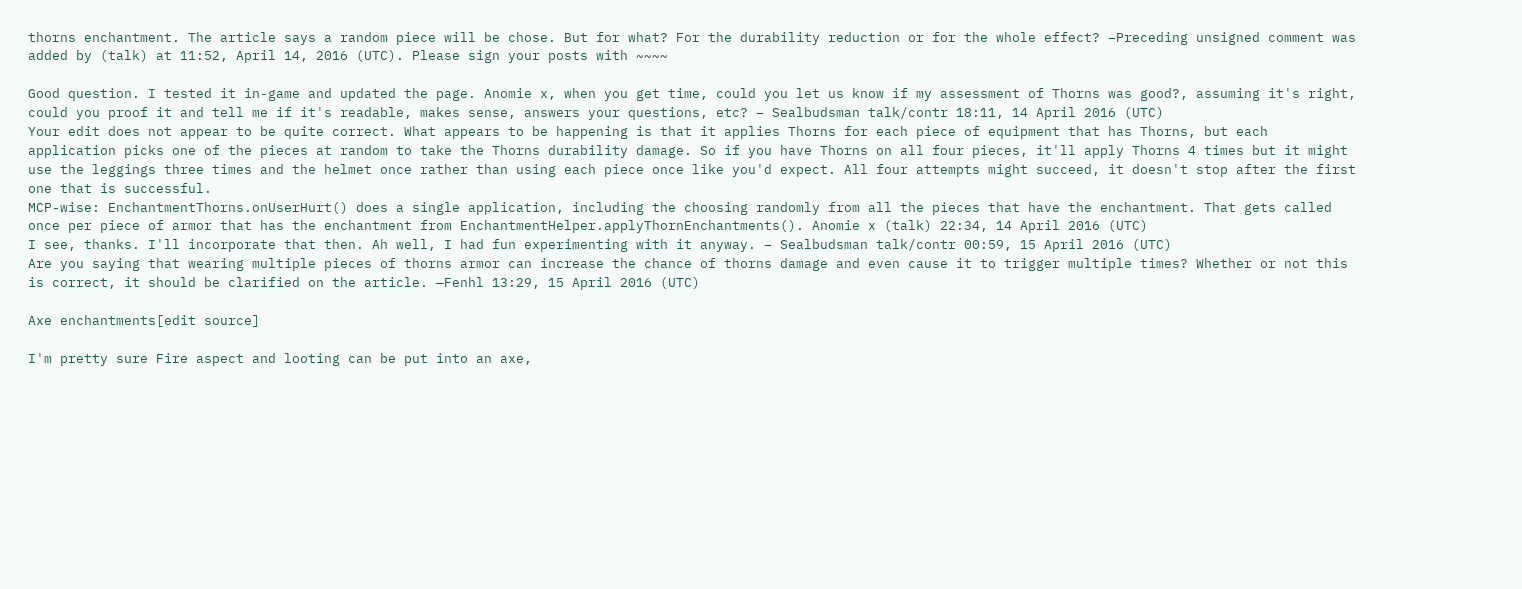thorns enchantment. The article says a random piece will be chose. But for what? For the durability reduction or for the whole effect? –Preceding unsigned comment was added by (talk) at 11:52, April 14, 2016 (UTC). Please sign your posts with ~~~~

Good question. I tested it in-game and updated the page. Anomie x, when you get time, could you let us know if my assessment of Thorns was good?, assuming it's right, could you proof it and tell me if it's readable, makes sense, answers your questions, etc? – Sealbudsman talk/contr 18:11, 14 April 2016 (UTC)
Your edit does not appear to be quite correct. What appears to be happening is that it applies Thorns for each piece of equipment that has Thorns, but each application picks one of the pieces at random to take the Thorns durability damage. So if you have Thorns on all four pieces, it'll apply Thorns 4 times but it might use the leggings three times and the helmet once rather than using each piece once like you'd expect. All four attempts might succeed, it doesn't stop after the first one that is successful.
MCP-wise: EnchantmentThorns.onUserHurt() does a single application, including the choosing randomly from all the pieces that have the enchantment. That gets called once per piece of armor that has the enchantment from EnchantmentHelper.applyThornEnchantments(). Anomie x (talk) 22:34, 14 April 2016 (UTC)
I see, thanks. I'll incorporate that then. Ah well, I had fun experimenting with it anyway. – Sealbudsman talk/contr 00:59, 15 April 2016 (UTC)
Are you saying that wearing multiple pieces of thorns armor can increase the chance of thorns damage and even cause it to trigger multiple times? Whether or not this is correct, it should be clarified on the article. —Fenhl 13:29, 15 April 2016 (UTC)

Axe enchantments[edit source]

I'm pretty sure Fire aspect and looting can be put into an axe,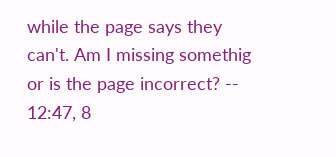while the page says they can't. Am I missing somethig or is the page incorrect? -- 12:47, 8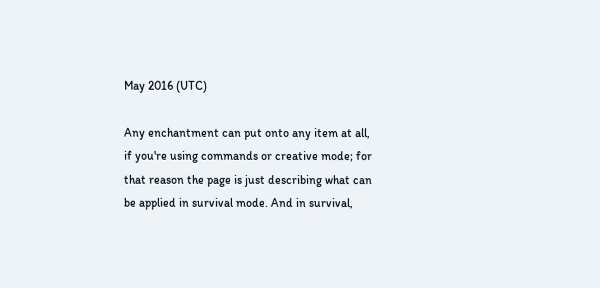May 2016 (UTC)

Any enchantment can put onto any item at all, if you're using commands or creative mode; for that reason the page is just describing what can be applied in survival mode. And in survival,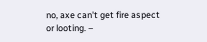no, axe can't get fire aspect or looting. –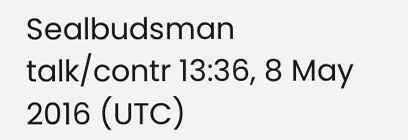Sealbudsman talk/contr 13:36, 8 May 2016 (UTC)